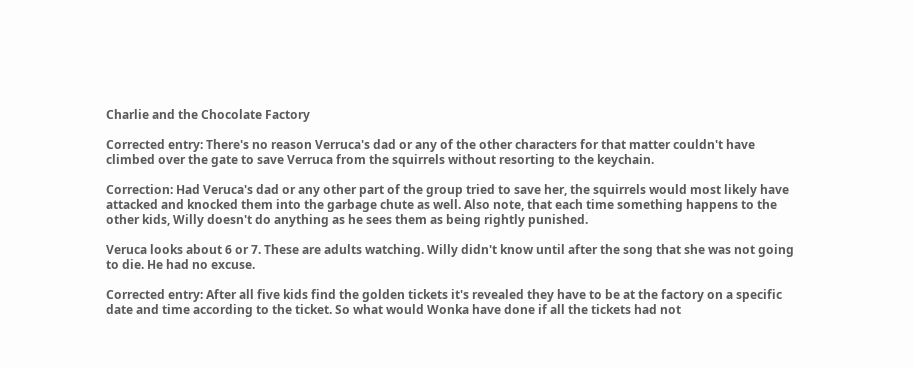Charlie and the Chocolate Factory

Corrected entry: There's no reason Verruca's dad or any of the other characters for that matter couldn't have climbed over the gate to save Verruca from the squirrels without resorting to the keychain.

Correction: Had Veruca's dad or any other part of the group tried to save her, the squirrels would most likely have attacked and knocked them into the garbage chute as well. Also note, that each time something happens to the other kids, Willy doesn't do anything as he sees them as being rightly punished.

Veruca looks about 6 or 7. These are adults watching. Willy didn't know until after the song that she was not going to die. He had no excuse.

Corrected entry: After all five kids find the golden tickets it's revealed they have to be at the factory on a specific date and time according to the ticket. So what would Wonka have done if all the tickets had not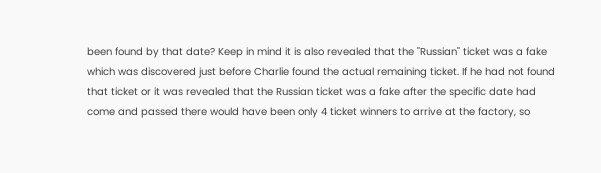been found by that date? Keep in mind it is also revealed that the "Russian" ticket was a fake which was discovered just before Charlie found the actual remaining ticket. If he had not found that ticket or it was revealed that the Russian ticket was a fake after the specific date had come and passed there would have been only 4 ticket winners to arrive at the factory, so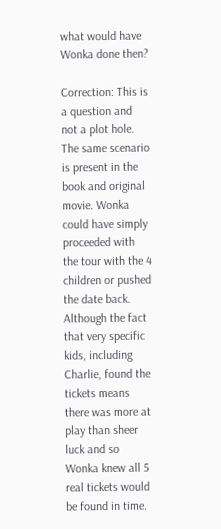what would have Wonka done then?

Correction: This is a question and not a plot hole. The same scenario is present in the book and original movie. Wonka could have simply proceeded with the tour with the 4 children or pushed the date back. Although the fact that very specific kids, including Charlie, found the tickets means there was more at play than sheer luck and so Wonka knew all 5 real tickets would be found in time.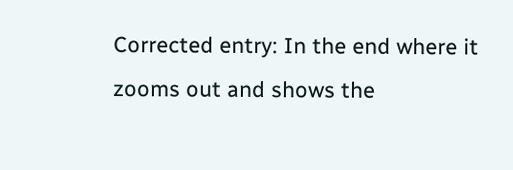Corrected entry: In the end where it zooms out and shows the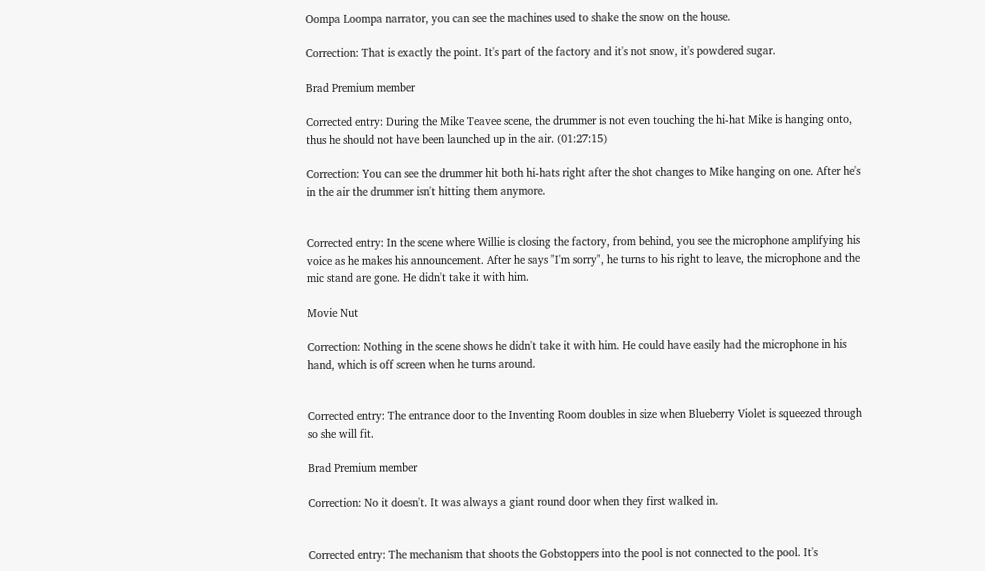Oompa Loompa narrator, you can see the machines used to shake the snow on the house.

Correction: That is exactly the point. It's part of the factory and it's not snow, it's powdered sugar.

Brad Premium member

Corrected entry: During the Mike Teavee scene, the drummer is not even touching the hi-hat Mike is hanging onto, thus he should not have been launched up in the air. (01:27:15)

Correction: You can see the drummer hit both hi-hats right after the shot changes to Mike hanging on one. After he's in the air the drummer isn't hitting them anymore.


Corrected entry: In the scene where Willie is closing the factory, from behind, you see the microphone amplifying his voice as he makes his announcement. After he says "I'm sorry", he turns to his right to leave, the microphone and the mic stand are gone. He didn't take it with him.

Movie Nut

Correction: Nothing in the scene shows he didn't take it with him. He could have easily had the microphone in his hand, which is off screen when he turns around.


Corrected entry: The entrance door to the Inventing Room doubles in size when Blueberry Violet is squeezed through so she will fit.

Brad Premium member

Correction: No it doesn't. It was always a giant round door when they first walked in.


Corrected entry: The mechanism that shoots the Gobstoppers into the pool is not connected to the pool. It's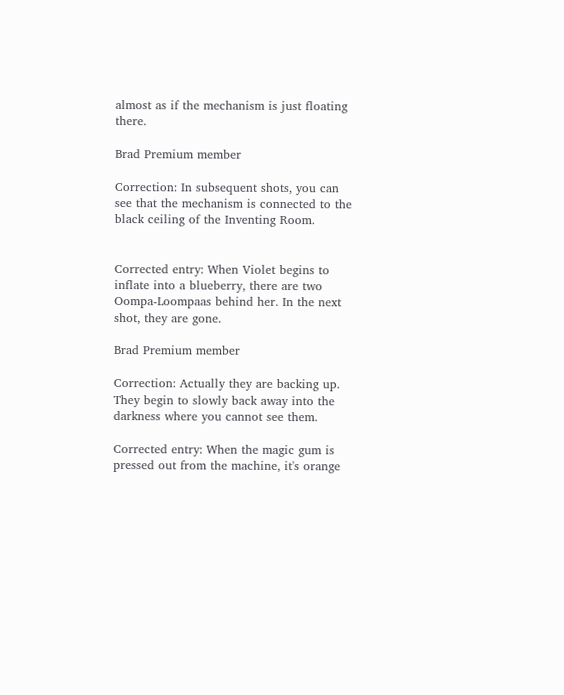almost as if the mechanism is just floating there.

Brad Premium member

Correction: In subsequent shots, you can see that the mechanism is connected to the black ceiling of the Inventing Room.


Corrected entry: When Violet begins to inflate into a blueberry, there are two Oompa-Loompaas behind her. In the next shot, they are gone.

Brad Premium member

Correction: Actually they are backing up. They begin to slowly back away into the darkness where you cannot see them.

Corrected entry: When the magic gum is pressed out from the machine, it's orange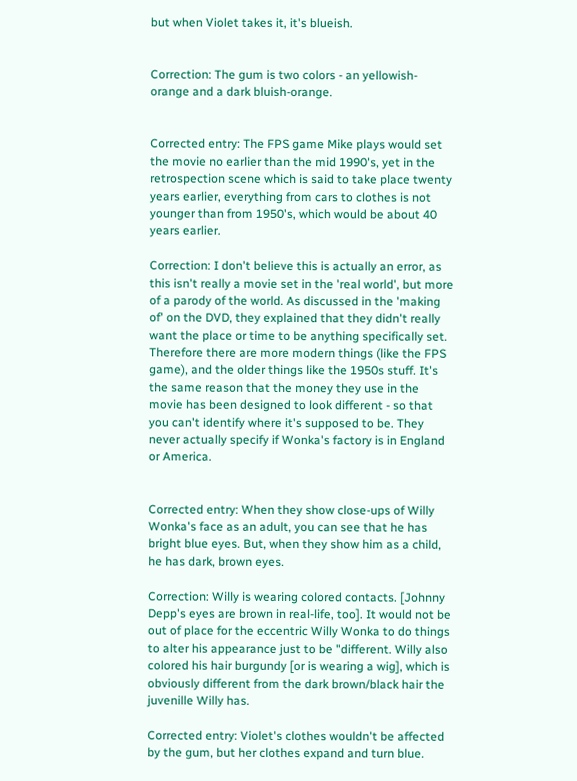but when Violet takes it, it's blueish.


Correction: The gum is two colors - an yellowish-orange and a dark bluish-orange.


Corrected entry: The FPS game Mike plays would set the movie no earlier than the mid 1990's, yet in the retrospection scene which is said to take place twenty years earlier, everything from cars to clothes is not younger than from 1950's, which would be about 40 years earlier.

Correction: I don't believe this is actually an error, as this isn't really a movie set in the 'real world', but more of a parody of the world. As discussed in the 'making of' on the DVD, they explained that they didn't really want the place or time to be anything specifically set. Therefore there are more modern things (like the FPS game), and the older things like the 1950s stuff. It's the same reason that the money they use in the movie has been designed to look different - so that you can't identify where it's supposed to be. They never actually specify if Wonka's factory is in England or America.


Corrected entry: When they show close-ups of Willy Wonka's face as an adult, you can see that he has bright blue eyes. But, when they show him as a child, he has dark, brown eyes.

Correction: Willy is wearing colored contacts. [Johnny Depp's eyes are brown in real-life, too]. It would not be out of place for the eccentric Willy Wonka to do things to alter his appearance just to be "different. Willy also colored his hair burgundy [or is wearing a wig], which is obviously different from the dark brown/black hair the juvenille Willy has.

Corrected entry: Violet's clothes wouldn't be affected by the gum, but her clothes expand and turn blue.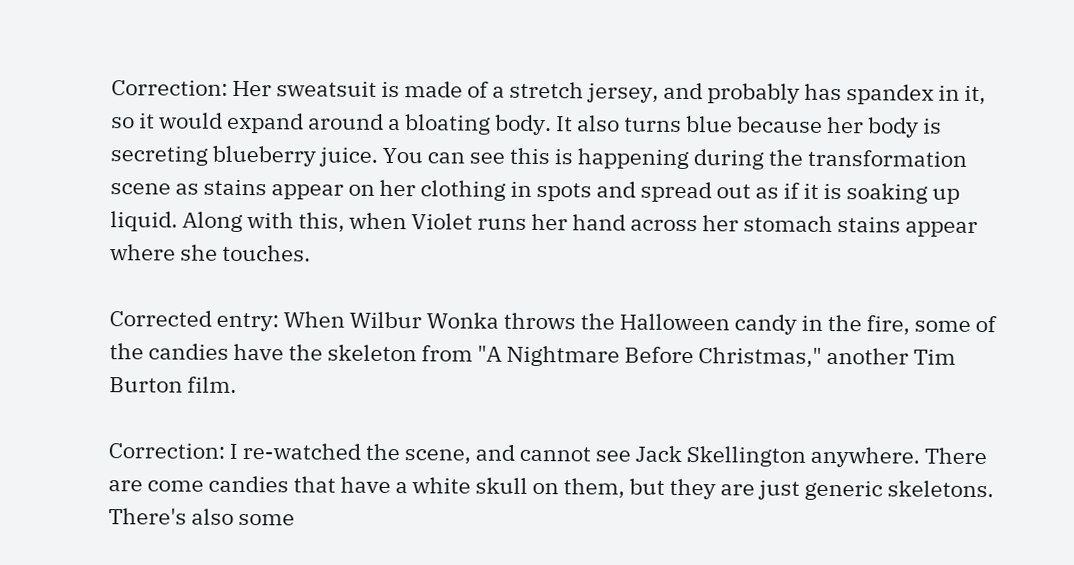Correction: Her sweatsuit is made of a stretch jersey, and probably has spandex in it, so it would expand around a bloating body. It also turns blue because her body is secreting blueberry juice. You can see this is happening during the transformation scene as stains appear on her clothing in spots and spread out as if it is soaking up liquid. Along with this, when Violet runs her hand across her stomach stains appear where she touches.

Corrected entry: When Wilbur Wonka throws the Halloween candy in the fire, some of the candies have the skeleton from "A Nightmare Before Christmas," another Tim Burton film.

Correction: I re-watched the scene, and cannot see Jack Skellington anywhere. There are come candies that have a white skull on them, but they are just generic skeletons. There's also some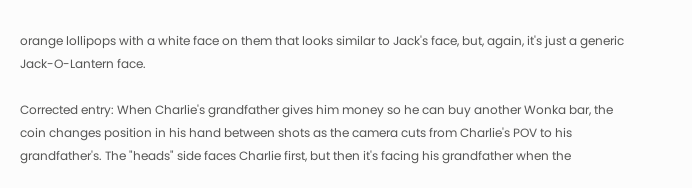orange lollipops with a white face on them that looks similar to Jack's face, but, again, it's just a generic Jack-O-Lantern face.

Corrected entry: When Charlie's grandfather gives him money so he can buy another Wonka bar, the coin changes position in his hand between shots as the camera cuts from Charlie's POV to his grandfather's. The "heads" side faces Charlie first, but then it's facing his grandfather when the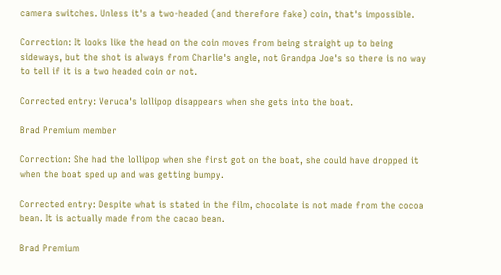camera switches. Unless it's a two-headed (and therefore fake) coin, that's impossible.

Correction: It looks like the head on the coin moves from being straight up to being sideways, but the shot is always from Charlie's angle, not Grandpa Joe's so there is no way to tell if it is a two headed coin or not.

Corrected entry: Veruca's lollipop disappears when she gets into the boat.

Brad Premium member

Correction: She had the lollipop when she first got on the boat, she could have dropped it when the boat sped up and was getting bumpy.

Corrected entry: Despite what is stated in the film, chocolate is not made from the cocoa bean. It is actually made from the cacao bean.

Brad Premium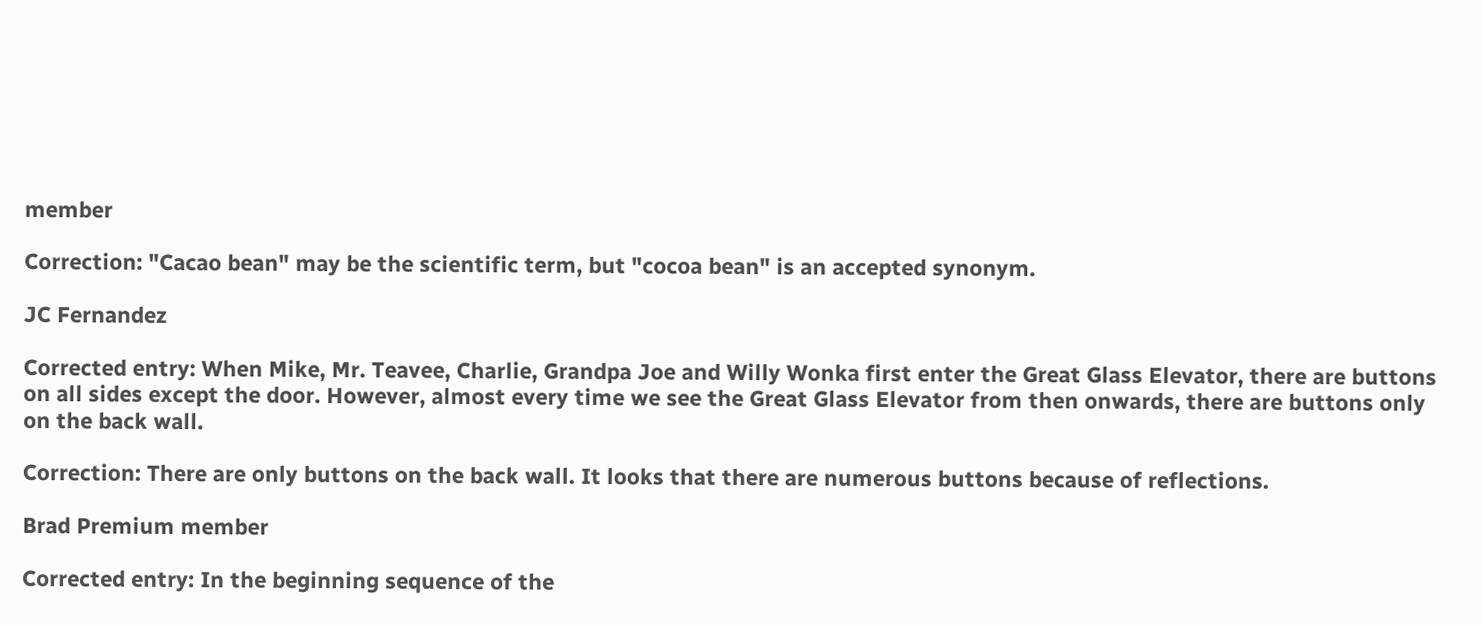member

Correction: "Cacao bean" may be the scientific term, but "cocoa bean" is an accepted synonym.

JC Fernandez

Corrected entry: When Mike, Mr. Teavee, Charlie, Grandpa Joe and Willy Wonka first enter the Great Glass Elevator, there are buttons on all sides except the door. However, almost every time we see the Great Glass Elevator from then onwards, there are buttons only on the back wall.

Correction: There are only buttons on the back wall. It looks that there are numerous buttons because of reflections.

Brad Premium member

Corrected entry: In the beginning sequence of the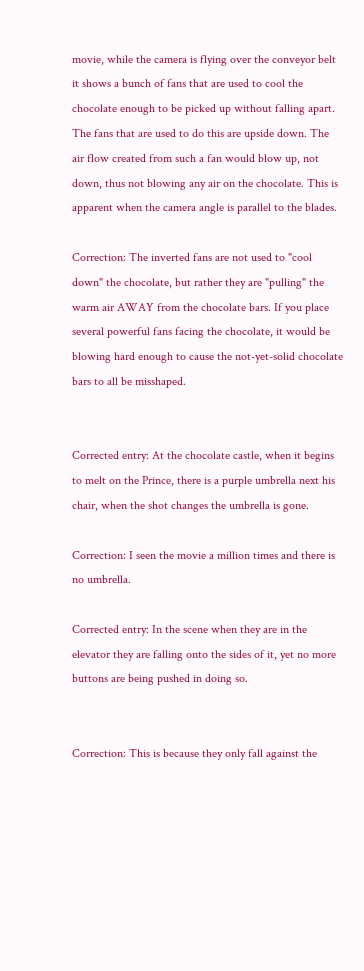movie, while the camera is flying over the conveyor belt it shows a bunch of fans that are used to cool the chocolate enough to be picked up without falling apart. The fans that are used to do this are upside down. The air flow created from such a fan would blow up, not down, thus not blowing any air on the chocolate. This is apparent when the camera angle is parallel to the blades.

Correction: The inverted fans are not used to "cool down" the chocolate, but rather they are "pulling" the warm air AWAY from the chocolate bars. If you place several powerful fans facing the chocolate, it would be blowing hard enough to cause the not-yet-solid chocolate bars to all be misshaped.


Corrected entry: At the chocolate castle, when it begins to melt on the Prince, there is a purple umbrella next his chair, when the shot changes the umbrella is gone.

Correction: I seen the movie a million times and there is no umbrella.

Corrected entry: In the scene when they are in the elevator they are falling onto the sides of it, yet no more buttons are being pushed in doing so.


Correction: This is because they only fall against the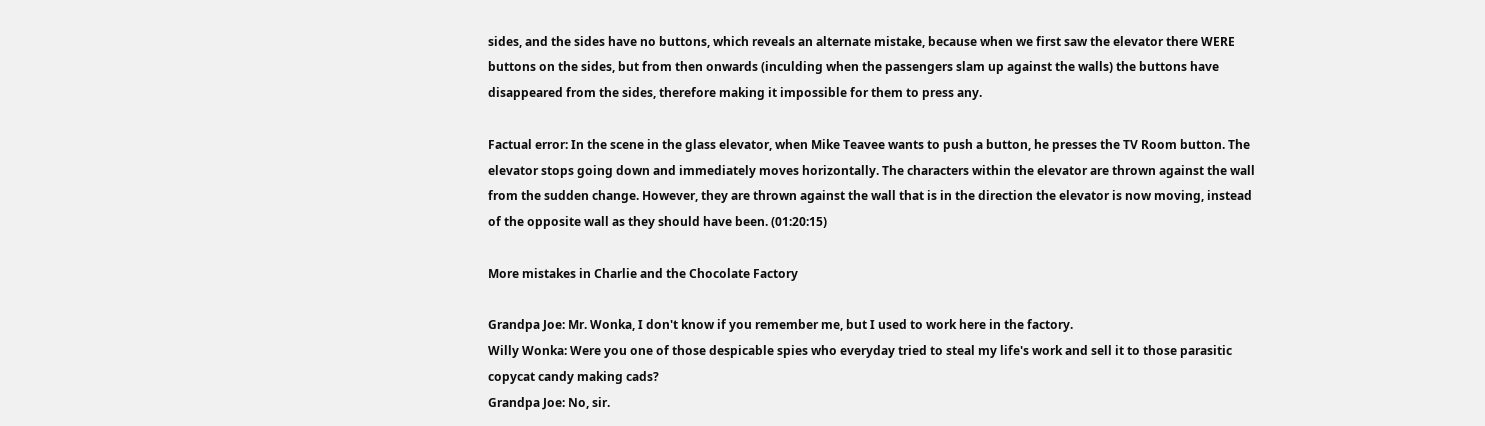sides, and the sides have no buttons, which reveals an alternate mistake, because when we first saw the elevator there WERE buttons on the sides, but from then onwards (inculding when the passengers slam up against the walls) the buttons have disappeared from the sides, therefore making it impossible for them to press any.

Factual error: In the scene in the glass elevator, when Mike Teavee wants to push a button, he presses the TV Room button. The elevator stops going down and immediately moves horizontally. The characters within the elevator are thrown against the wall from the sudden change. However, they are thrown against the wall that is in the direction the elevator is now moving, instead of the opposite wall as they should have been. (01:20:15)

More mistakes in Charlie and the Chocolate Factory

Grandpa Joe: Mr. Wonka, I don't know if you remember me, but I used to work here in the factory.
Willy Wonka: Were you one of those despicable spies who everyday tried to steal my life's work and sell it to those parasitic copycat candy making cads?
Grandpa Joe: No, sir.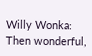Willy Wonka: Then wonderful,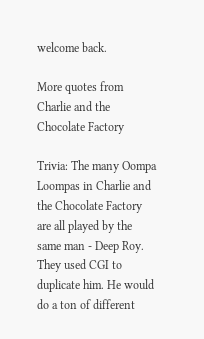welcome back.

More quotes from Charlie and the Chocolate Factory

Trivia: The many Oompa Loompas in Charlie and the Chocolate Factory are all played by the same man - Deep Roy. They used CGI to duplicate him. He would do a ton of different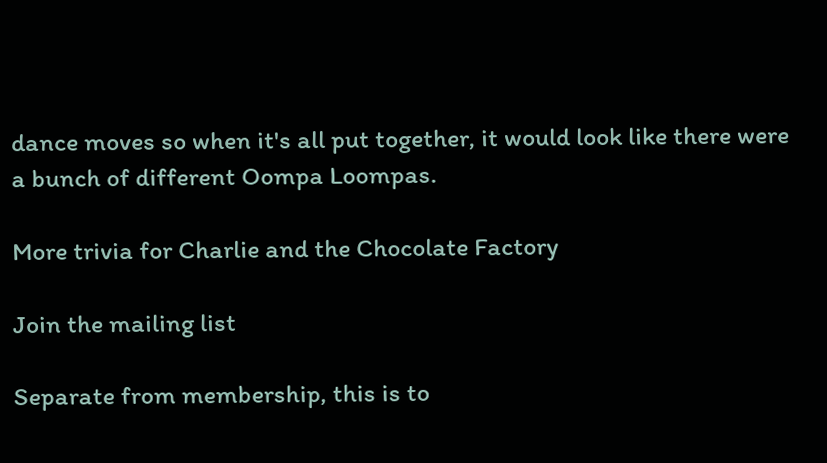dance moves so when it's all put together, it would look like there were a bunch of different Oompa Loompas.

More trivia for Charlie and the Chocolate Factory

Join the mailing list

Separate from membership, this is to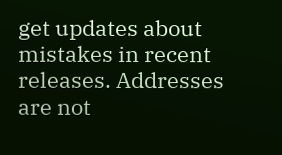get updates about mistakes in recent releases. Addresses are not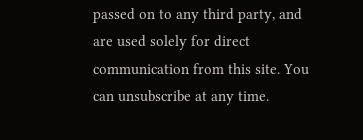passed on to any third party, and are used solely for direct communication from this site. You can unsubscribe at any time.